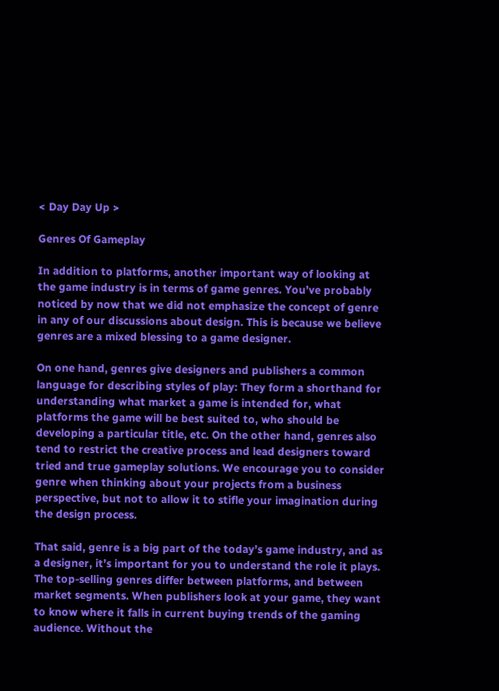< Day Day Up >

Genres Of Gameplay

In addition to platforms, another important way of looking at the game industry is in terms of game genres. You’ve probably noticed by now that we did not emphasize the concept of genre in any of our discussions about design. This is because we believe genres are a mixed blessing to a game designer.

On one hand, genres give designers and publishers a common language for describing styles of play: They form a shorthand for understanding what market a game is intended for, what platforms the game will be best suited to, who should be developing a particular title, etc. On the other hand, genres also tend to restrict the creative process and lead designers toward tried and true gameplay solutions. We encourage you to consider genre when thinking about your projects from a business perspective, but not to allow it to stifle your imagination during the design process.

That said, genre is a big part of the today’s game industry, and as a designer, it’s important for you to understand the role it plays. The top-selling genres differ between platforms, and between market segments. When publishers look at your game, they want to know where it falls in current buying trends of the gaming audience. Without the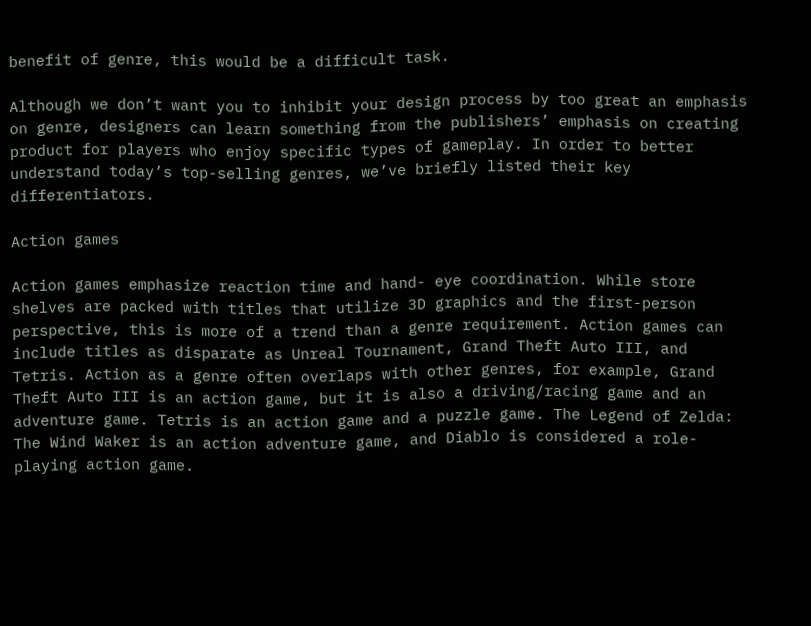benefit of genre, this would be a difficult task.

Although we don’t want you to inhibit your design process by too great an emphasis on genre, designers can learn something from the publishers’ emphasis on creating product for players who enjoy specific types of gameplay. In order to better understand today’s top-selling genres, we’ve briefly listed their key differentiators.

Action games

Action games emphasize reaction time and hand- eye coordination. While store shelves are packed with titles that utilize 3D graphics and the first-person perspective, this is more of a trend than a genre requirement. Action games can include titles as disparate as Unreal Tournament, Grand Theft Auto III, and Tetris. Action as a genre often overlaps with other genres, for example, Grand Theft Auto III is an action game, but it is also a driving/racing game and an adventure game. Tetris is an action game and a puzzle game. The Legend of Zelda: The Wind Waker is an action adventure game, and Diablo is considered a role-playing action game.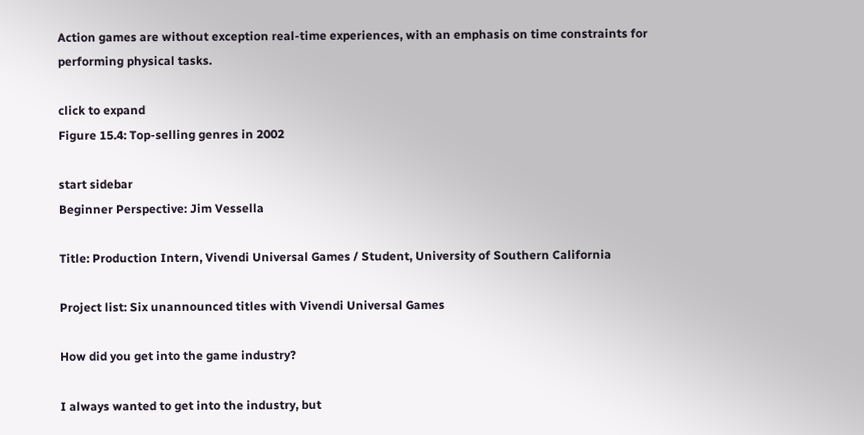Action games are without exception real-time experiences, with an emphasis on time constraints for performing physical tasks.

click to expand
Figure 15.4: Top-selling genres in 2002

start sidebar
Beginner Perspective: Jim Vessella

Title: Production Intern, Vivendi Universal Games / Student, University of Southern California

Project list: Six unannounced titles with Vivendi Universal Games

How did you get into the game industry?

I always wanted to get into the industry, but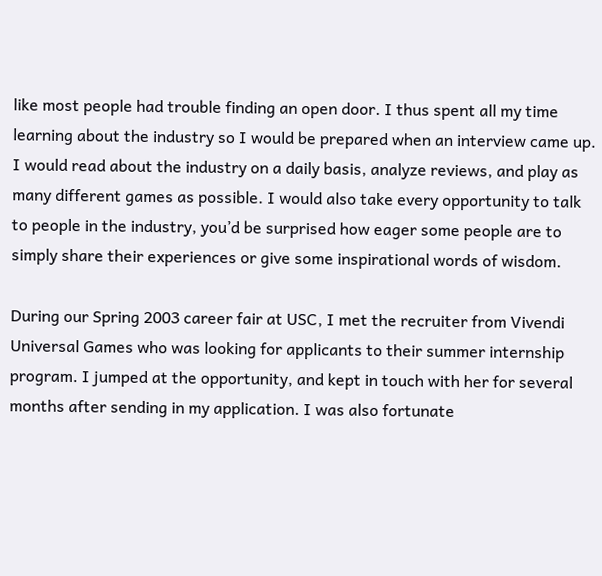like most people had trouble finding an open door. I thus spent all my time learning about the industry so I would be prepared when an interview came up. I would read about the industry on a daily basis, analyze reviews, and play as many different games as possible. I would also take every opportunity to talk to people in the industry, you’d be surprised how eager some people are to simply share their experiences or give some inspirational words of wisdom.

During our Spring 2003 career fair at USC, I met the recruiter from Vivendi Universal Games who was looking for applicants to their summer internship program. I jumped at the opportunity, and kept in touch with her for several months after sending in my application. I was also fortunate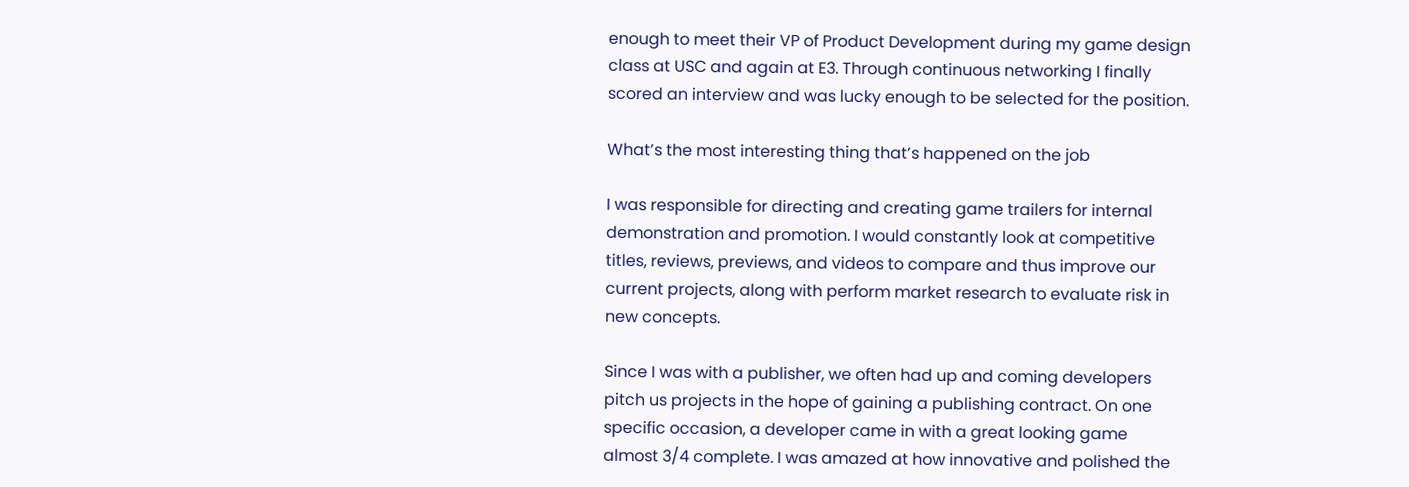enough to meet their VP of Product Development during my game design class at USC and again at E3. Through continuous networking I finally scored an interview and was lucky enough to be selected for the position.

What’s the most interesting thing that’s happened on the job

I was responsible for directing and creating game trailers for internal demonstration and promotion. I would constantly look at competitive titles, reviews, previews, and videos to compare and thus improve our current projects, along with perform market research to evaluate risk in new concepts.

Since I was with a publisher, we often had up and coming developers pitch us projects in the hope of gaining a publishing contract. On one specific occasion, a developer came in with a great looking game almost 3/4 complete. I was amazed at how innovative and polished the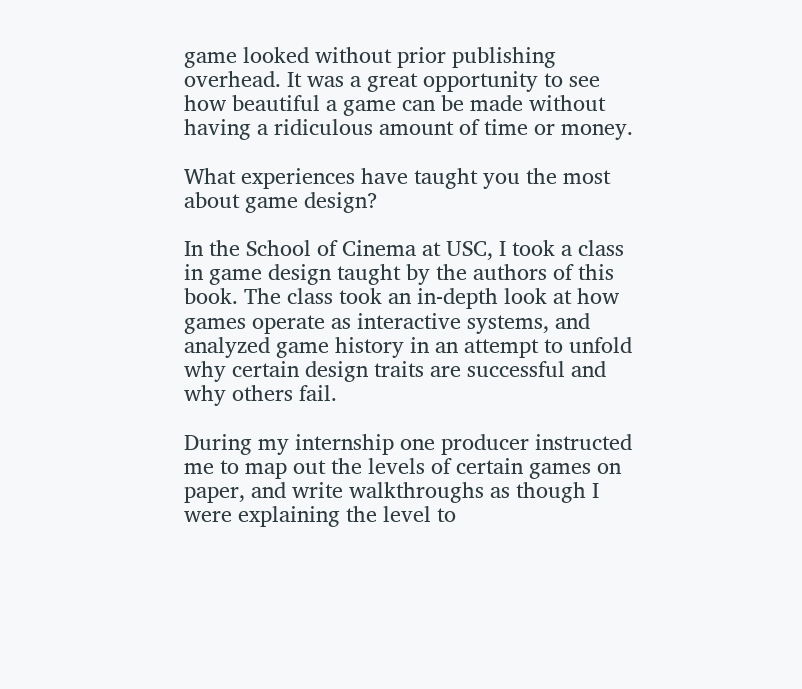game looked without prior publishing overhead. It was a great opportunity to see how beautiful a game can be made without having a ridiculous amount of time or money.

What experiences have taught you the most about game design?

In the School of Cinema at USC, I took a class in game design taught by the authors of this book. The class took an in-depth look at how games operate as interactive systems, and analyzed game history in an attempt to unfold why certain design traits are successful and why others fail.

During my internship one producer instructed me to map out the levels of certain games on paper, and write walkthroughs as though I were explaining the level to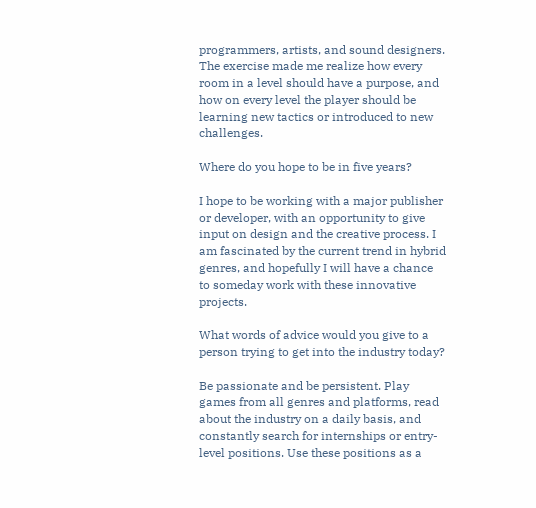programmers, artists, and sound designers. The exercise made me realize how every room in a level should have a purpose, and how on every level the player should be learning new tactics or introduced to new challenges.

Where do you hope to be in five years?

I hope to be working with a major publisher or developer, with an opportunity to give input on design and the creative process. I am fascinated by the current trend in hybrid genres, and hopefully I will have a chance to someday work with these innovative projects.

What words of advice would you give to a person trying to get into the industry today?

Be passionate and be persistent. Play games from all genres and platforms, read about the industry on a daily basis, and constantly search for internships or entry-level positions. Use these positions as a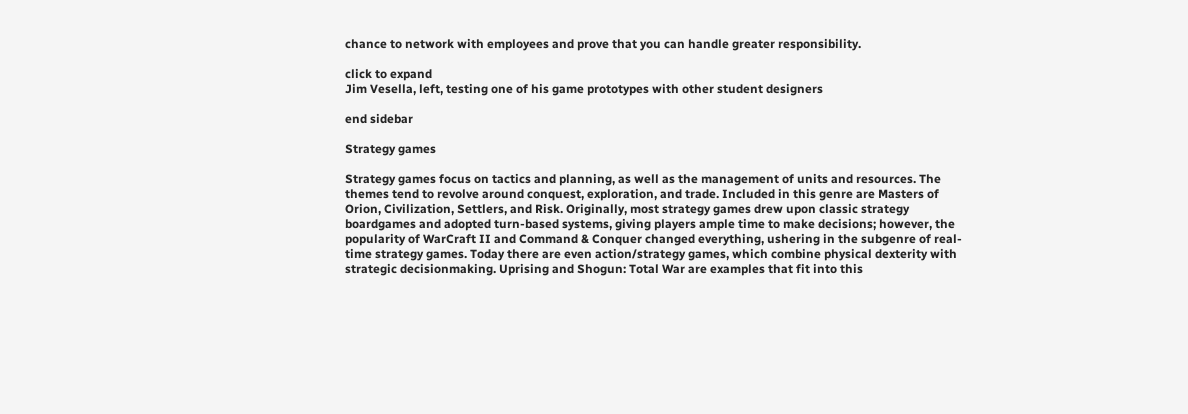chance to network with employees and prove that you can handle greater responsibility.

click to expand
Jim Vesella, left, testing one of his game prototypes with other student designers

end sidebar

Strategy games

Strategy games focus on tactics and planning, as well as the management of units and resources. The themes tend to revolve around conquest, exploration, and trade. Included in this genre are Masters of Orion, Civilization, Settlers, and Risk. Originally, most strategy games drew upon classic strategy boardgames and adopted turn-based systems, giving players ample time to make decisions; however, the popularity of WarCraft II and Command & Conquer changed everything, ushering in the subgenre of real-time strategy games. Today there are even action/strategy games, which combine physical dexterity with strategic decisionmaking. Uprising and Shogun: Total War are examples that fit into this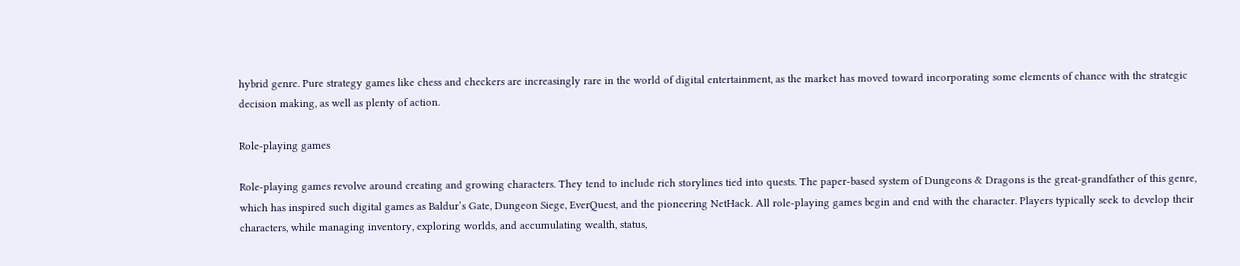hybrid genre. Pure strategy games like chess and checkers are increasingly rare in the world of digital entertainment, as the market has moved toward incorporating some elements of chance with the strategic decision making, as well as plenty of action.

Role-playing games

Role-playing games revolve around creating and growing characters. They tend to include rich storylines tied into quests. The paper-based system of Dungeons & Dragons is the great-grandfather of this genre, which has inspired such digital games as Baldur’s Gate, Dungeon Siege, EverQuest, and the pioneering NetHack. All role-playing games begin and end with the character. Players typically seek to develop their characters, while managing inventory, exploring worlds, and accumulating wealth, status,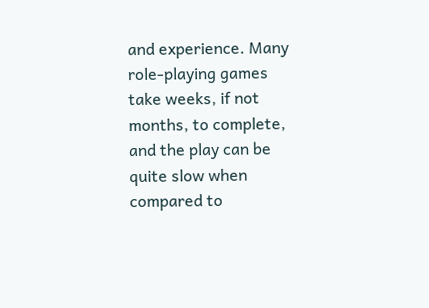and experience. Many role-playing games take weeks, if not months, to complete, and the play can be quite slow when compared to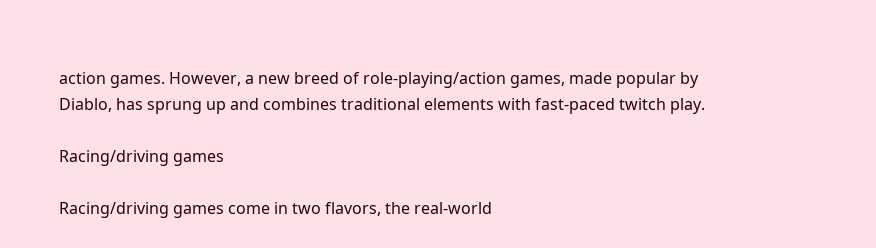action games. However, a new breed of role-playing/action games, made popular by Diablo, has sprung up and combines traditional elements with fast-paced twitch play.

Racing/driving games

Racing/driving games come in two flavors, the real-world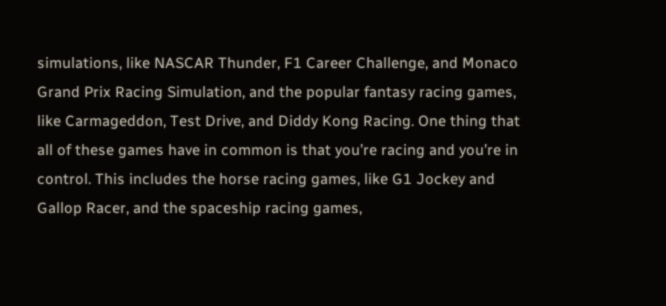simulations, like NASCAR Thunder, F1 Career Challenge, and Monaco Grand Prix Racing Simulation, and the popular fantasy racing games, like Carmageddon, Test Drive, and Diddy Kong Racing. One thing that all of these games have in common is that you’re racing and you’re in control. This includes the horse racing games, like G1 Jockey and Gallop Racer, and the spaceship racing games,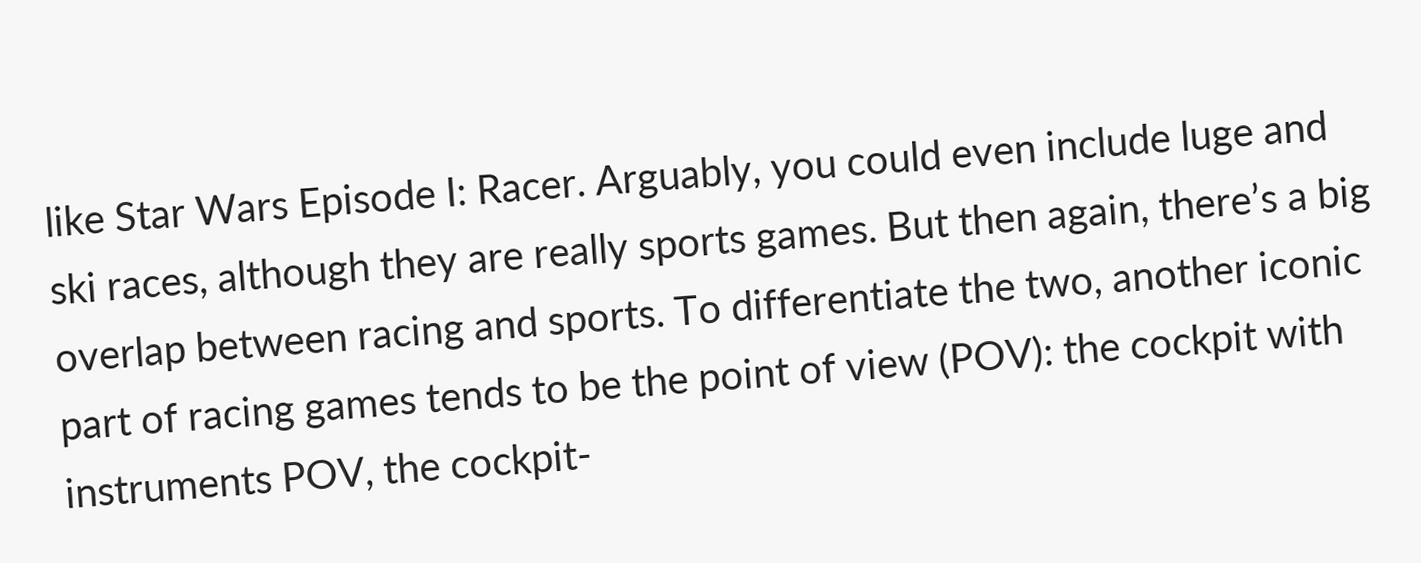like Star Wars Episode I: Racer. Arguably, you could even include luge and ski races, although they are really sports games. But then again, there’s a big overlap between racing and sports. To differentiate the two, another iconic part of racing games tends to be the point of view (POV): the cockpit with instruments POV, the cockpit-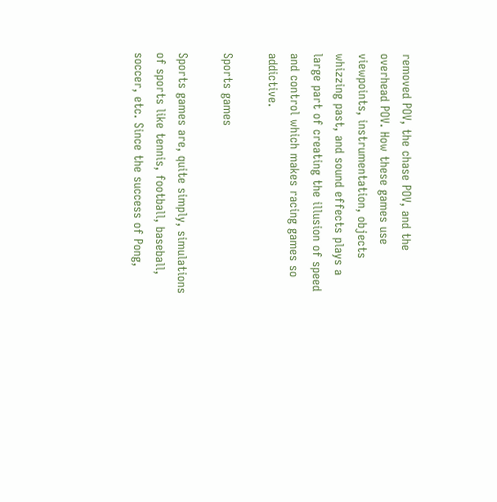removed POV, the chase POV, and the overhead POV. How these games use viewpoints, instrumentation, objects whizzing past, and sound effects plays a large part of creating the illusion of speed and control which makes racing games so addictive.

Sports games

Sports games are, quite simply, simulations of sports like tennis, football, baseball, soccer, etc. Since the success of Pong,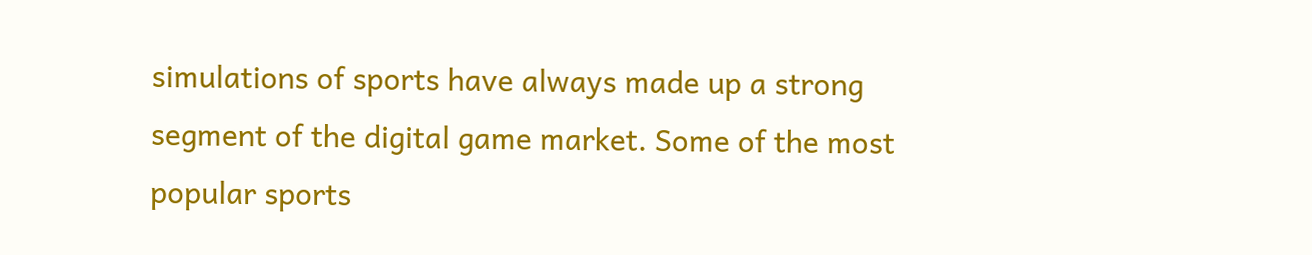simulations of sports have always made up a strong segment of the digital game market. Some of the most popular sports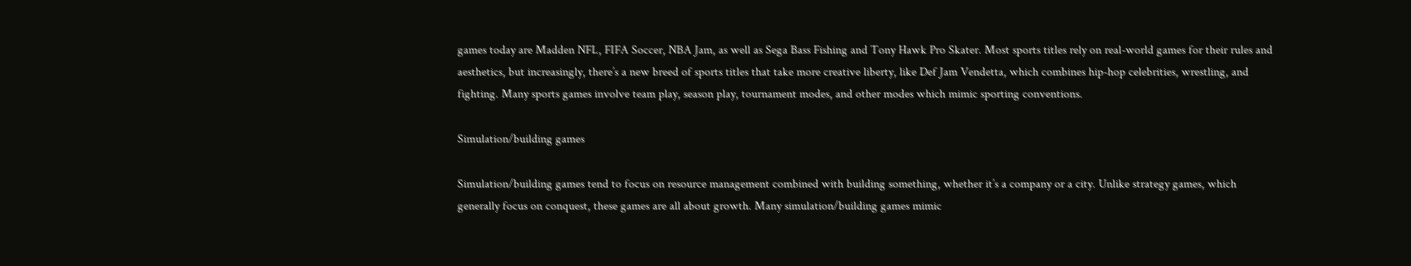games today are Madden NFL, FIFA Soccer, NBA Jam, as well as Sega Bass Fishing and Tony Hawk Pro Skater. Most sports titles rely on real-world games for their rules and aesthetics, but increasingly, there’s a new breed of sports titles that take more creative liberty, like Def Jam Vendetta, which combines hip-hop celebrities, wrestling, and fighting. Many sports games involve team play, season play, tournament modes, and other modes which mimic sporting conventions.

Simulation/building games

Simulation/building games tend to focus on resource management combined with building something, whether it’s a company or a city. Unlike strategy games, which generally focus on conquest, these games are all about growth. Many simulation/building games mimic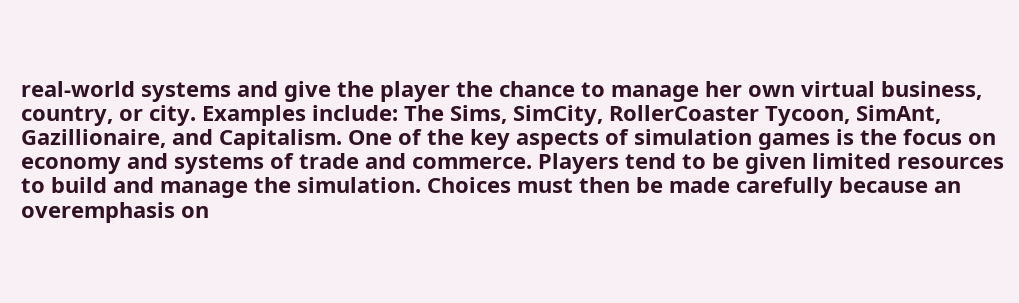real-world systems and give the player the chance to manage her own virtual business, country, or city. Examples include: The Sims, SimCity, RollerCoaster Tycoon, SimAnt, Gazillionaire, and Capitalism. One of the key aspects of simulation games is the focus on economy and systems of trade and commerce. Players tend to be given limited resources to build and manage the simulation. Choices must then be made carefully because an overemphasis on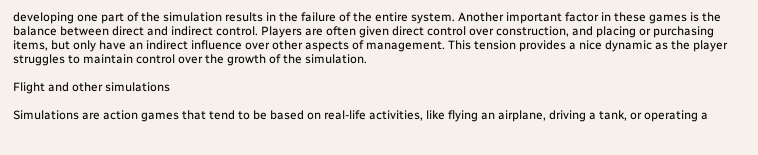developing one part of the simulation results in the failure of the entire system. Another important factor in these games is the balance between direct and indirect control. Players are often given direct control over construction, and placing or purchasing items, but only have an indirect influence over other aspects of management. This tension provides a nice dynamic as the player struggles to maintain control over the growth of the simulation.

Flight and other simulations

Simulations are action games that tend to be based on real-life activities, like flying an airplane, driving a tank, or operating a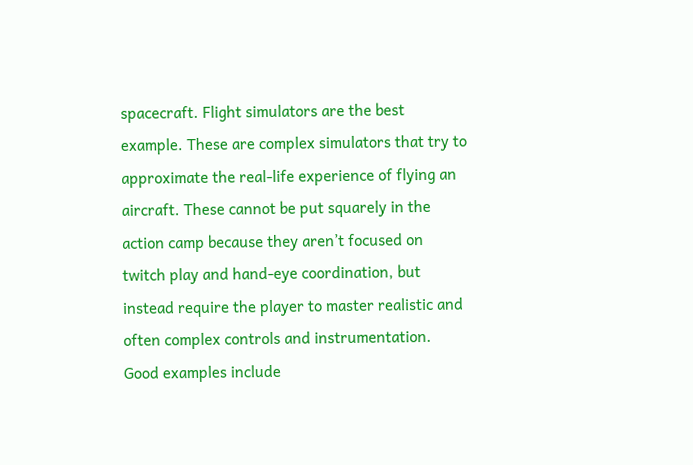spacecraft. Flight simulators are the best example. These are complex simulators that try to approximate the real-life experience of flying an aircraft. These cannot be put squarely in the action camp because they aren’t focused on twitch play and hand-eye coordination, but instead require the player to master realistic and often complex controls and instrumentation. Good examples include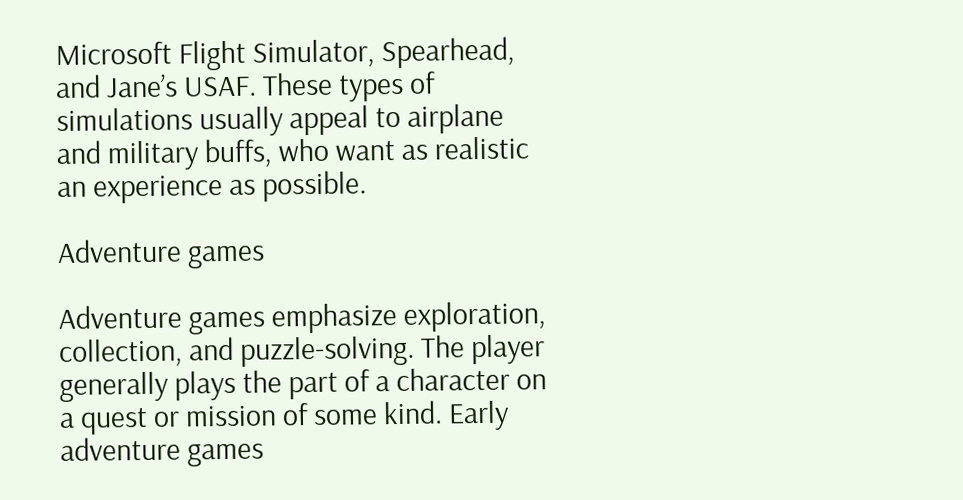Microsoft Flight Simulator, Spearhead, and Jane’s USAF. These types of simulations usually appeal to airplane and military buffs, who want as realistic an experience as possible.

Adventure games

Adventure games emphasize exploration, collection, and puzzle-solving. The player generally plays the part of a character on a quest or mission of some kind. Early adventure games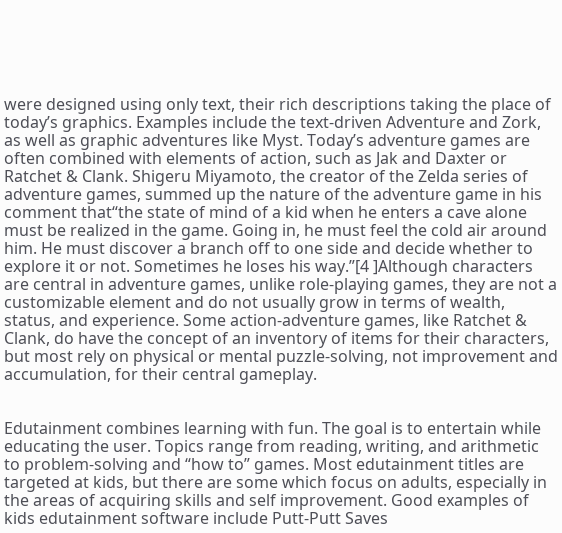were designed using only text, their rich descriptions taking the place of today’s graphics. Examples include the text-driven Adventure and Zork, as well as graphic adventures like Myst. Today’s adventure games are often combined with elements of action, such as Jak and Daxter or Ratchet & Clank. Shigeru Miyamoto, the creator of the Zelda series of adventure games, summed up the nature of the adventure game in his comment that“the state of mind of a kid when he enters a cave alone must be realized in the game. Going in, he must feel the cold air around him. He must discover a branch off to one side and decide whether to explore it or not. Sometimes he loses his way.”[4 ]Although characters are central in adventure games, unlike role-playing games, they are not a customizable element and do not usually grow in terms of wealth, status, and experience. Some action-adventure games, like Ratchet & Clank, do have the concept of an inventory of items for their characters, but most rely on physical or mental puzzle-solving, not improvement and accumulation, for their central gameplay.


Edutainment combines learning with fun. The goal is to entertain while educating the user. Topics range from reading, writing, and arithmetic to problem-solving and “how to” games. Most edutainment titles are targeted at kids, but there are some which focus on adults, especially in the areas of acquiring skills and self improvement. Good examples of kids edutainment software include Putt-Putt Saves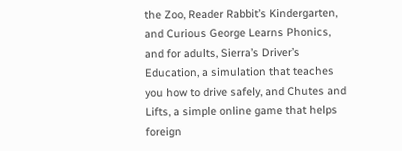the Zoo, Reader Rabbit’s Kindergarten, and Curious George Learns Phonics, and for adults, Sierra’s Driver’s Education, a simulation that teaches you how to drive safely, and Chutes and Lifts, a simple online game that helps foreign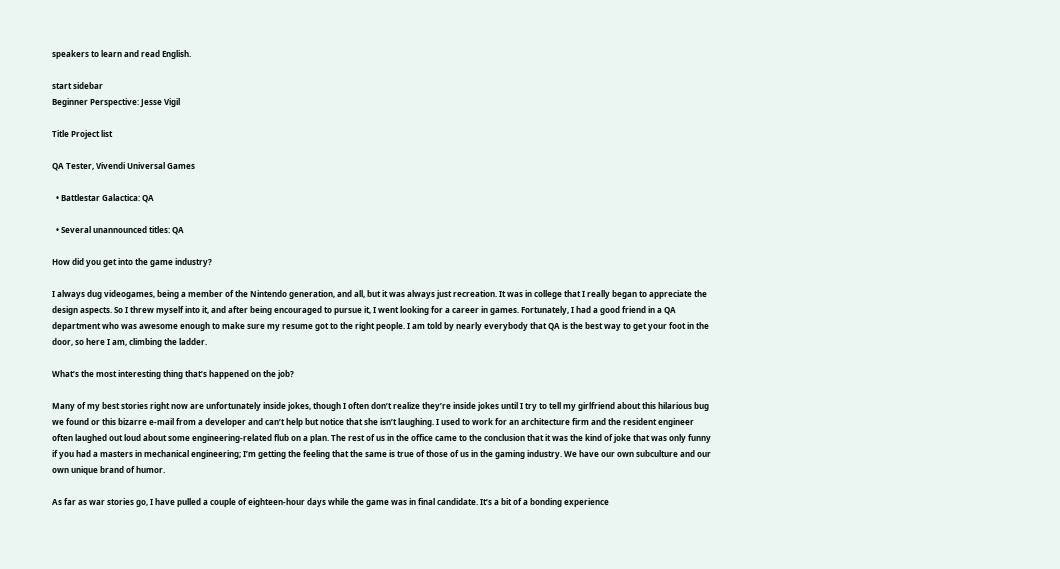speakers to learn and read English.

start sidebar
Beginner Perspective: Jesse Vigil

Title Project list

QA Tester, Vivendi Universal Games

  • Battlestar Galactica: QA

  • Several unannounced titles: QA

How did you get into the game industry?

I always dug videogames, being a member of the Nintendo generation, and all, but it was always just recreation. It was in college that I really began to appreciate the design aspects. So I threw myself into it, and after being encouraged to pursue it, I went looking for a career in games. Fortunately, I had a good friend in a QA department who was awesome enough to make sure my resume got to the right people. I am told by nearly everybody that QA is the best way to get your foot in the door, so here I am, climbing the ladder.

What’s the most interesting thing that’s happened on the job?

Many of my best stories right now are unfortunately inside jokes, though I often don’t realize they’re inside jokes until I try to tell my girlfriend about this hilarious bug we found or this bizarre e-mail from a developer and can’t help but notice that she isn’t laughing. I used to work for an architecture firm and the resident engineer often laughed out loud about some engineering-related flub on a plan. The rest of us in the office came to the conclusion that it was the kind of joke that was only funny if you had a masters in mechanical engineering; I’m getting the feeling that the same is true of those of us in the gaming industry. We have our own subculture and our own unique brand of humor.

As far as war stories go, I have pulled a couple of eighteen-hour days while the game was in final candidate. It’s a bit of a bonding experience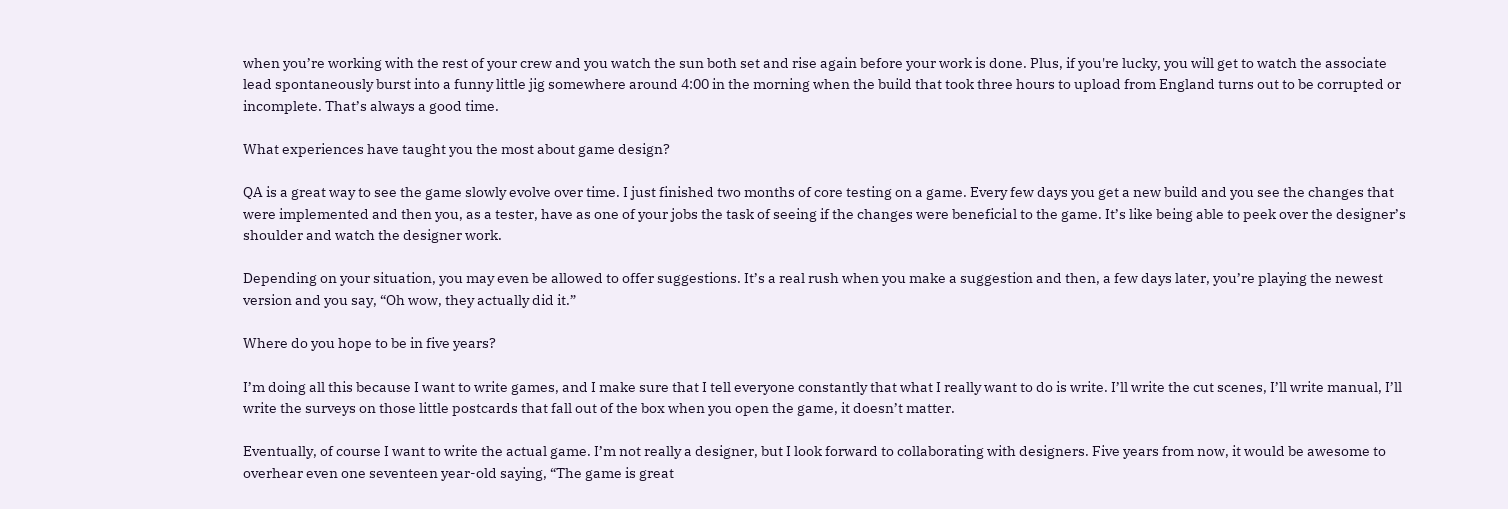when you’re working with the rest of your crew and you watch the sun both set and rise again before your work is done. Plus, if you're lucky, you will get to watch the associate lead spontaneously burst into a funny little jig somewhere around 4:00 in the morning when the build that took three hours to upload from England turns out to be corrupted or incomplete. That’s always a good time.

What experiences have taught you the most about game design?

QA is a great way to see the game slowly evolve over time. I just finished two months of core testing on a game. Every few days you get a new build and you see the changes that were implemented and then you, as a tester, have as one of your jobs the task of seeing if the changes were beneficial to the game. It’s like being able to peek over the designer’s shoulder and watch the designer work.

Depending on your situation, you may even be allowed to offer suggestions. It’s a real rush when you make a suggestion and then, a few days later, you’re playing the newest version and you say, “Oh wow, they actually did it.”

Where do you hope to be in five years?

I’m doing all this because I want to write games, and I make sure that I tell everyone constantly that what I really want to do is write. I’ll write the cut scenes, I’ll write manual, I’ll write the surveys on those little postcards that fall out of the box when you open the game, it doesn’t matter.

Eventually, of course I want to write the actual game. I’m not really a designer, but I look forward to collaborating with designers. Five years from now, it would be awesome to overhear even one seventeen year-old saying, “The game is great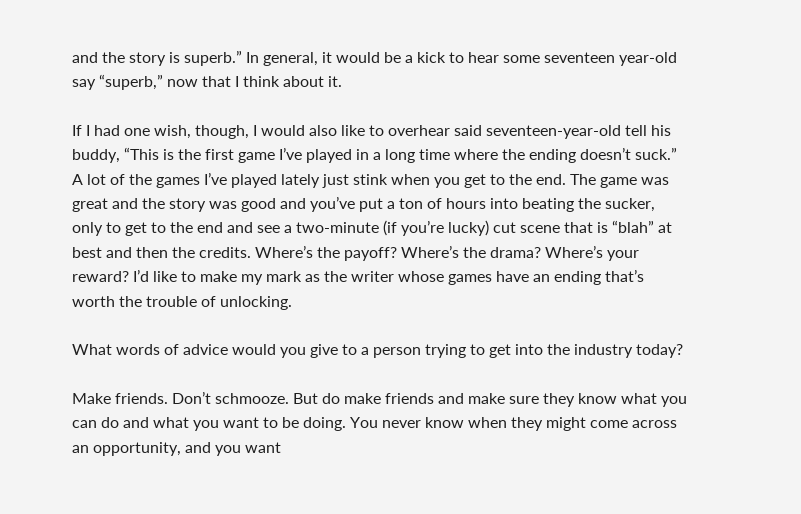and the story is superb.” In general, it would be a kick to hear some seventeen year-old say “superb,” now that I think about it.

If I had one wish, though, I would also like to overhear said seventeen-year-old tell his buddy, “This is the first game I’ve played in a long time where the ending doesn’t suck.” A lot of the games I’ve played lately just stink when you get to the end. The game was great and the story was good and you’ve put a ton of hours into beating the sucker, only to get to the end and see a two-minute (if you’re lucky) cut scene that is “blah” at best and then the credits. Where’s the payoff? Where’s the drama? Where’s your reward? I’d like to make my mark as the writer whose games have an ending that’s worth the trouble of unlocking.

What words of advice would you give to a person trying to get into the industry today?

Make friends. Don’t schmooze. But do make friends and make sure they know what you can do and what you want to be doing. You never know when they might come across an opportunity, and you want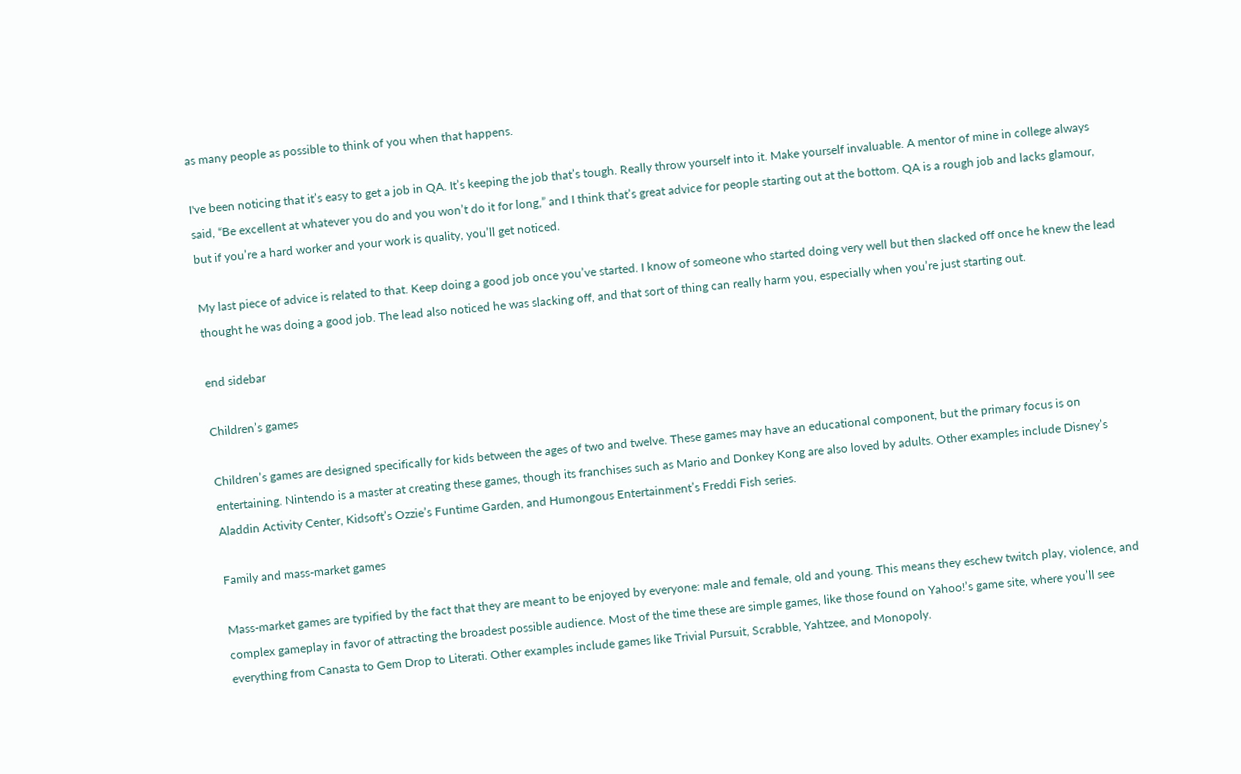as many people as possible to think of you when that happens.

I've been noticing that it’s easy to get a job in QA. It’s keeping the job that’s tough. Really throw yourself into it. Make yourself invaluable. A mentor of mine in college always said, “Be excellent at whatever you do and you won’t do it for long,” and I think that’s great advice for people starting out at the bottom. QA is a rough job and lacks glamour, but if you’re a hard worker and your work is quality, you’ll get noticed.

My last piece of advice is related to that. Keep doing a good job once you’ve started. I know of someone who started doing very well but then slacked off once he knew the lead thought he was doing a good job. The lead also noticed he was slacking off, and that sort of thing can really harm you, especially when you’re just starting out.

end sidebar

Children’s games

Children’s games are designed specifically for kids between the ages of two and twelve. These games may have an educational component, but the primary focus is on entertaining. Nintendo is a master at creating these games, though its franchises such as Mario and Donkey Kong are also loved by adults. Other examples include Disney’s Aladdin Activity Center, Kidsoft’s Ozzie’s Funtime Garden, and Humongous Entertainment’s Freddi Fish series.

Family and mass-market games

Mass-market games are typified by the fact that they are meant to be enjoyed by everyone: male and female, old and young. This means they eschew twitch play, violence, and complex gameplay in favor of attracting the broadest possible audience. Most of the time these are simple games, like those found on Yahoo!’s game site, where you’ll see everything from Canasta to Gem Drop to Literati. Other examples include games like Trivial Pursuit, Scrabble, Yahtzee, and Monopoly.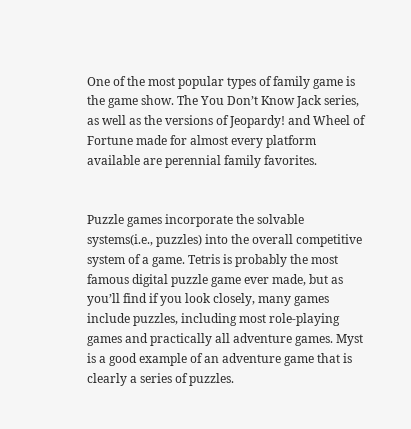One of the most popular types of family game is the game show. The You Don’t Know Jack series, as well as the versions of Jeopardy! and Wheel of Fortune made for almost every platform available are perennial family favorites.


Puzzle games incorporate the solvable systems(i.e., puzzles) into the overall competitive system of a game. Tetris is probably the most famous digital puzzle game ever made, but as you’ll find if you look closely, many games include puzzles, including most role-playing games and practically all adventure games. Myst is a good example of an adventure game that is clearly a series of puzzles.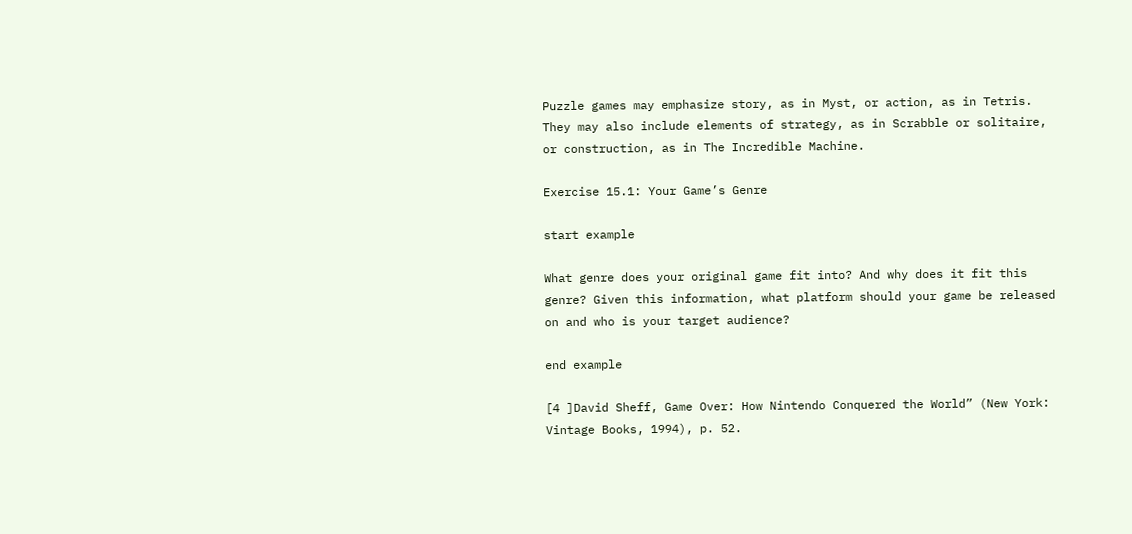Puzzle games may emphasize story, as in Myst, or action, as in Tetris. They may also include elements of strategy, as in Scrabble or solitaire, or construction, as in The Incredible Machine.

Exercise 15.1: Your Game’s Genre

start example

What genre does your original game fit into? And why does it fit this genre? Given this information, what platform should your game be released on and who is your target audience?

end example

[4 ]David Sheff, Game Over: How Nintendo Conquered the World” (New York: Vintage Books, 1994), p. 52.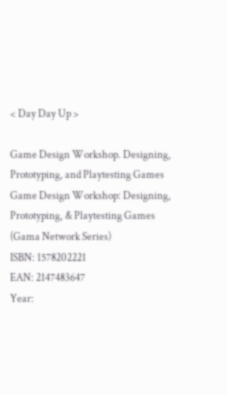< Day Day Up >

Game Design Workshop. Designing, Prototyping, and Playtesting Games
Game Design Workshop: Designing, Prototyping, & Playtesting Games (Gama Network Series)
ISBN: 1578202221
EAN: 2147483647
Year: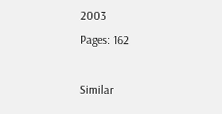2003
Pages: 162

Similar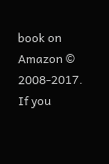book on Amazon © 2008-2017.
If you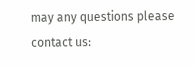may any questions please contact us: